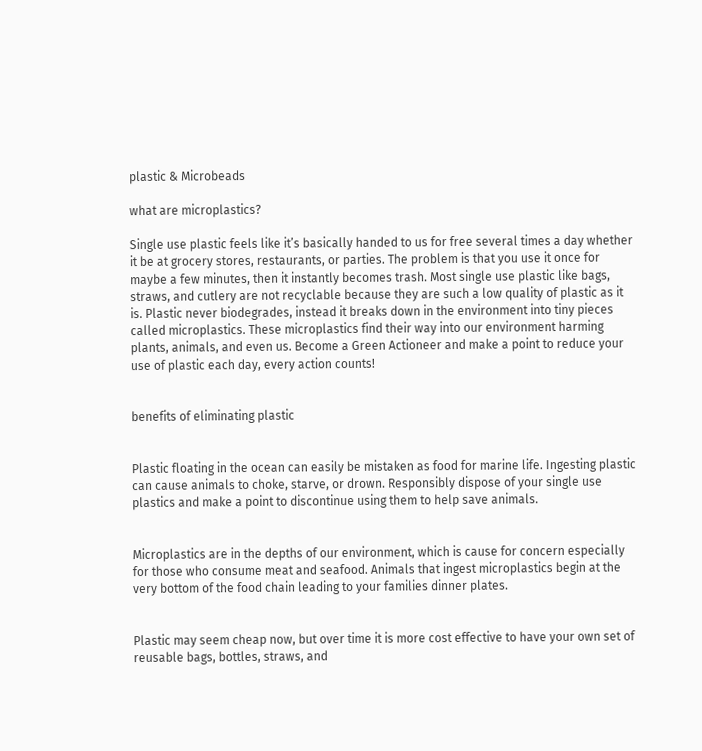plastic & Microbeads

what are microplastics?

Single use plastic feels like it’s basically handed to us for free several times a day whether it be at grocery stores, restaurants, or parties. The problem is that you use it once for maybe a few minutes, then it instantly becomes trash. Most single use plastic like bags, straws, and cutlery are not recyclable because they are such a low quality of plastic as it is. Plastic never biodegrades, instead it breaks down in the environment into tiny pieces called microplastics. These microplastics find their way into our environment harming plants, animals, and even us. Become a Green Actioneer and make a point to reduce your use of plastic each day, every action counts!


benefits of eliminating plastic


Plastic floating in the ocean can easily be mistaken as food for marine life. Ingesting plastic can cause animals to choke, starve, or drown. Responsibly dispose of your single use plastics and make a point to discontinue using them to help save animals.


Microplastics are in the depths of our environment, which is cause for concern especially for those who consume meat and seafood. Animals that ingest microplastics begin at the very bottom of the food chain leading to your families dinner plates.


Plastic may seem cheap now, but over time it is more cost effective to have your own set of reusable bags, bottles, straws, and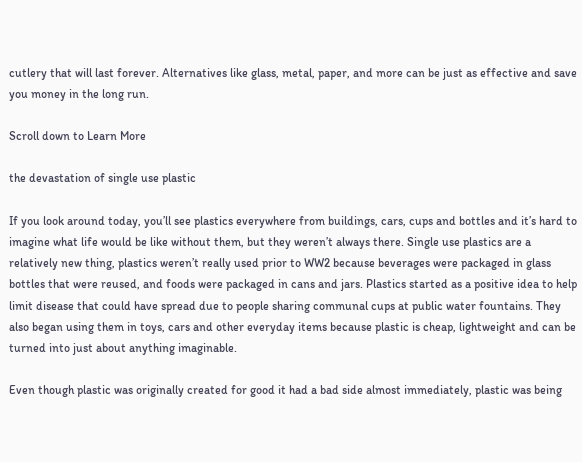cutlery that will last forever. Alternatives like glass, metal, paper, and more can be just as effective and save you money in the long run.

Scroll down to Learn More

the devastation of single use plastic

If you look around today, you’ll see plastics everywhere from buildings, cars, cups and bottles and it’s hard to imagine what life would be like without them, but they weren’t always there. Single use plastics are a relatively new thing, plastics weren’t really used prior to WW2 because beverages were packaged in glass bottles that were reused, and foods were packaged in cans and jars. Plastics started as a positive idea to help limit disease that could have spread due to people sharing communal cups at public water fountains. They also began using them in toys, cars and other everyday items because plastic is cheap, lightweight and can be turned into just about anything imaginable.

Even though plastic was originally created for good it had a bad side almost immediately, plastic was being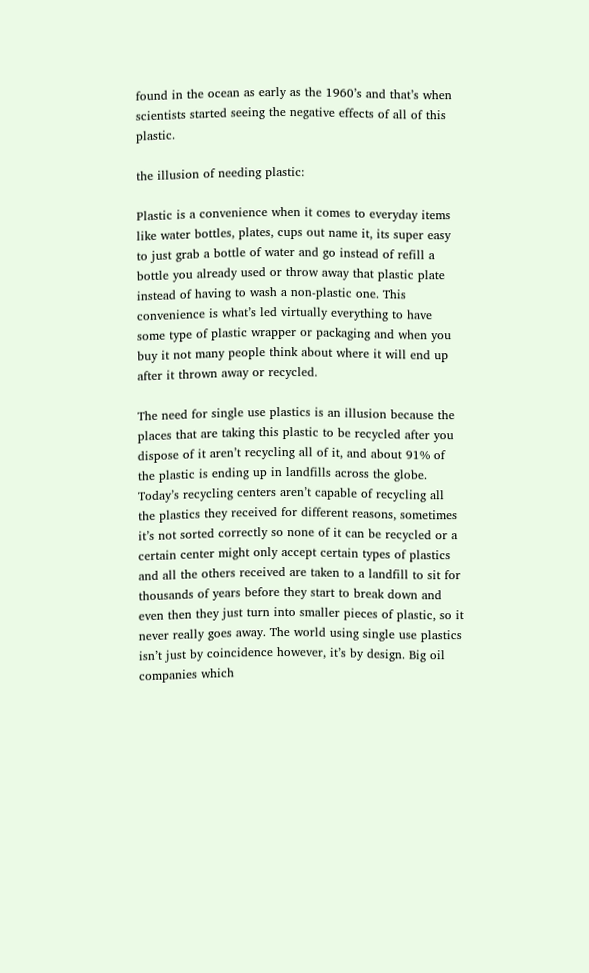found in the ocean as early as the 1960’s and that’s when scientists started seeing the negative effects of all of this plastic.

the illusion of needing plastic:

Plastic is a convenience when it comes to everyday items like water bottles, plates, cups out name it, its super easy to just grab a bottle of water and go instead of refill a bottle you already used or throw away that plastic plate instead of having to wash a non-plastic one. This convenience is what’s led virtually everything to have some type of plastic wrapper or packaging and when you buy it not many people think about where it will end up after it thrown away or recycled.

The need for single use plastics is an illusion because the places that are taking this plastic to be recycled after you dispose of it aren’t recycling all of it, and about 91% of the plastic is ending up in landfills across the globe. Today’s recycling centers aren’t capable of recycling all the plastics they received for different reasons, sometimes it’s not sorted correctly so none of it can be recycled or a certain center might only accept certain types of plastics and all the others received are taken to a landfill to sit for thousands of years before they start to break down and even then they just turn into smaller pieces of plastic, so it never really goes away. The world using single use plastics isn’t just by coincidence however, it’s by design. Big oil companies which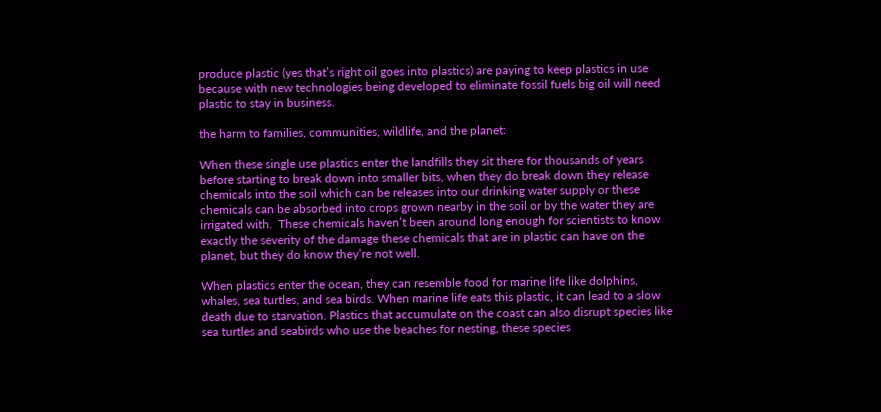produce plastic (yes that’s right oil goes into plastics) are paying to keep plastics in use because with new technologies being developed to eliminate fossil fuels big oil will need plastic to stay in business.

the harm to families, communities, wildlife, and the planet:

When these single use plastics enter the landfills they sit there for thousands of years before starting to break down into smaller bits, when they do break down they release chemicals into the soil which can be releases into our drinking water supply or these chemicals can be absorbed into crops grown nearby in the soil or by the water they are irrigated with.  These chemicals haven’t been around long enough for scientists to know exactly the severity of the damage these chemicals that are in plastic can have on the planet, but they do know they’re not well.

When plastics enter the ocean, they can resemble food for marine life like dolphins, whales, sea turtles, and sea birds. When marine life eats this plastic, it can lead to a slow death due to starvation. Plastics that accumulate on the coast can also disrupt species like sea turtles and seabirds who use the beaches for nesting, these species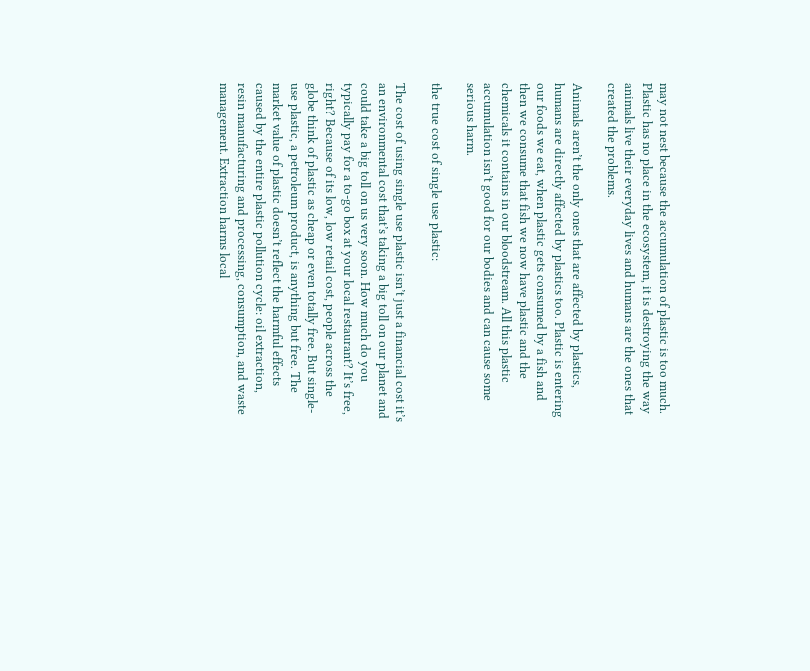may not nest because the accumulation of plastic is too much. Plastic has no place in the ecosystem, it is destroying the way animals live their everyday lives and humans are the ones that created the problems.

Animals aren’t the only ones that are affected by plastics, humans are directly affected by plastics too. Plastic is entering our foods we eat, when plastic gets consumed by a fish and then we consume that fish we now have plastic and the chemicals it contains in our bloodstream. All this plastic accumulation isn’t good for our bodies and can cause some serious harm.

the true cost of single use plastic:

The cost of using single use plastic isn’t just a financial cost it’s an environmental cost that’s taking a big toll on our planet and could take a big toll on us very soon. How much do you typically pay for a to-go box at your local restaurant? It’s free, right? Because of its low, low retail cost, people across the globe think of plastic as cheap or even totally free. But single-use plastic, a petroleum product, is anything but free. The market value of plastic doesn’t reflect the harmful effects caused by the entire plastic pollution cycle: oil extraction, resin manufacturing and processing, consumption, and waste management. Extraction harms local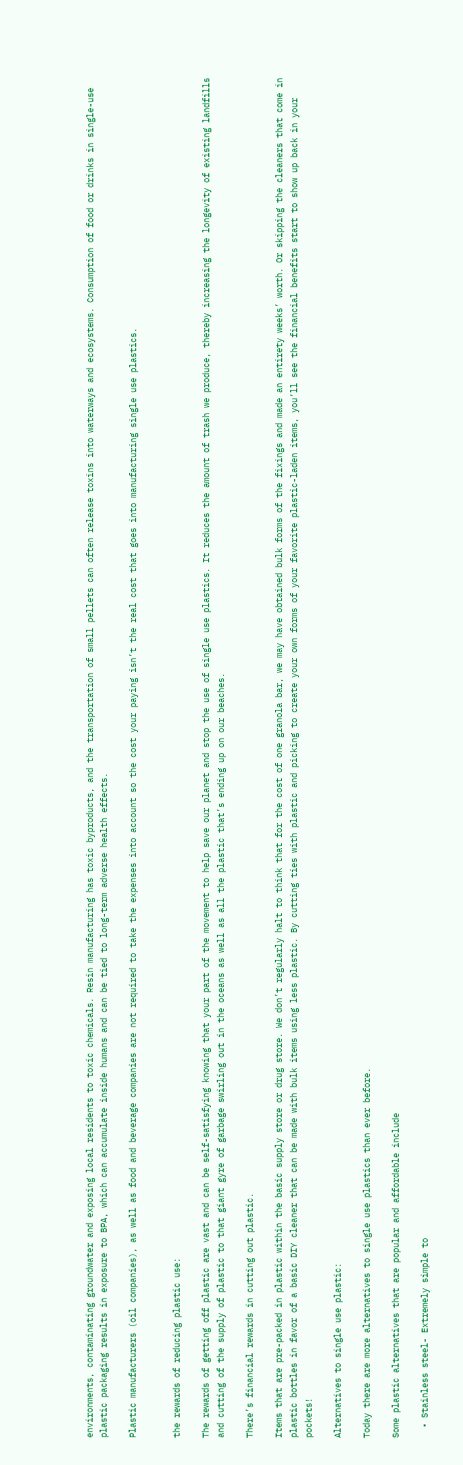environments, contaminating groundwater and exposing local residents to toxic chemicals. Resin manufacturing has toxic byproducts, and the transportation of small pellets can often release toxins into waterways and ecosystems. Consumption of food or drinks in single-use plastic packaging results in exposure to BPA, which can accumulate inside humans and can be tied to long-term adverse health effects.

Plastic manufacturers (oil companies), as well as food and beverage companies are not required to take the expenses into account so the cost your paying isn’t the real cost that goes into manufacturing single use plastics.


the rewards of reducing plastic use:

The rewards of getting off plastic are vast and can be self-satisfying knowing that your part of the movement to help save our planet and stop the use of single use plastics. It reduces the amount of trash we produce, thereby increasing the longevity of existing landfills and cutting of the supply of plastic to that giant gyre of garbage swirling out in the oceans as well as all the plastic that’s ending up on our beaches.

There’s financial rewards in cutting out plastic.

Items that are pre-packed in plastic within the basic supply store or drug store. We don’t regularly halt to think that for the cost of one granola bar, we may have obtained bulk forms of the fixings and made an entirety weeks’ worth. Or skipping the cleaners that come in plastic bottles in favor of a basic DIY cleaner that can be made with bulk items using less plastic. By cutting ties with plastic and picking to create your own forms of your favorite plastic-laden items, you’ll see the financial benefits start to show up back in your pockets!

Alternatives to single use plastic:

Today there are more alternatives to single use plastics than ever before.

Some plastic alternatives that are popular and affordable include

  • Stainless steel- Extremely simple to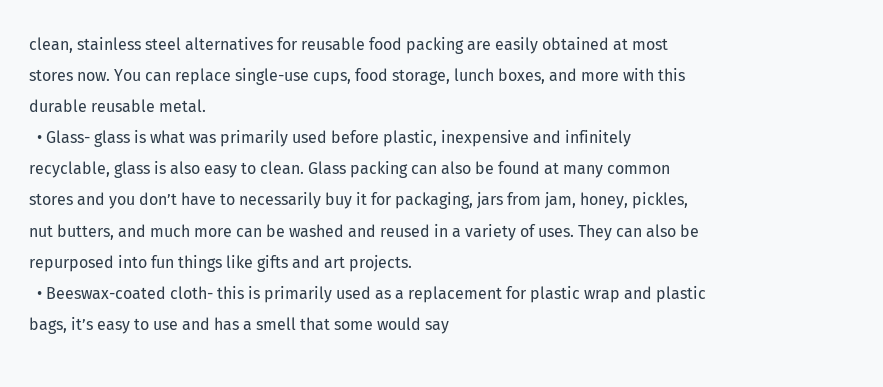clean, stainless steel alternatives for reusable food packing are easily obtained at most stores now. You can replace single-use cups, food storage, lunch boxes, and more with this durable reusable metal.
  • Glass- glass is what was primarily used before plastic, inexpensive and infinitely recyclable, glass is also easy to clean. Glass packing can also be found at many common stores and you don’t have to necessarily buy it for packaging, jars from jam, honey, pickles, nut butters, and much more can be washed and reused in a variety of uses. They can also be repurposed into fun things like gifts and art projects.
  • Beeswax-coated cloth- this is primarily used as a replacement for plastic wrap and plastic bags, it’s easy to use and has a smell that some would say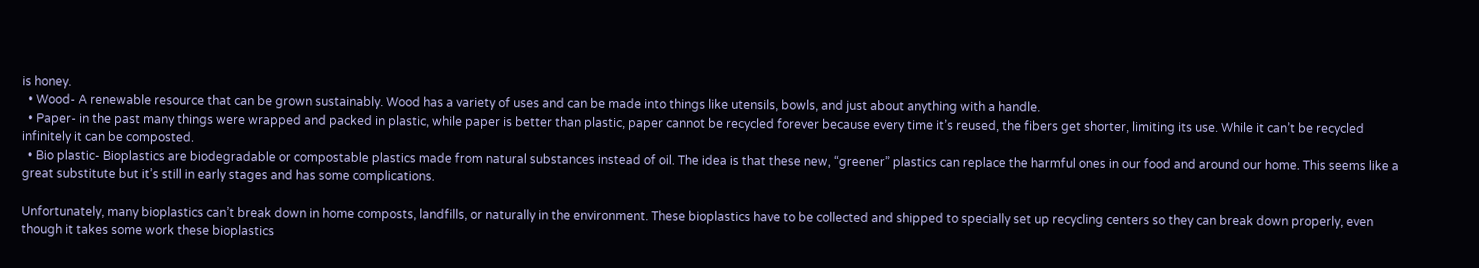is honey.
  • Wood- A renewable resource that can be grown sustainably. Wood has a variety of uses and can be made into things like utensils, bowls, and just about anything with a handle.
  • Paper- in the past many things were wrapped and packed in plastic, while paper is better than plastic, paper cannot be recycled forever because every time it’s reused, the fibers get shorter, limiting its use. While it can’t be recycled infinitely it can be composted.
  • Bio plastic- Bioplastics are biodegradable or compostable plastics made from natural substances instead of oil. The idea is that these new, “greener” plastics can replace the harmful ones in our food and around our home. This seems like a great substitute but it’s still in early stages and has some complications.

Unfortunately, many bioplastics can’t break down in home composts, landfills, or naturally in the environment. These bioplastics have to be collected and shipped to specially set up recycling centers so they can break down properly, even though it takes some work these bioplastics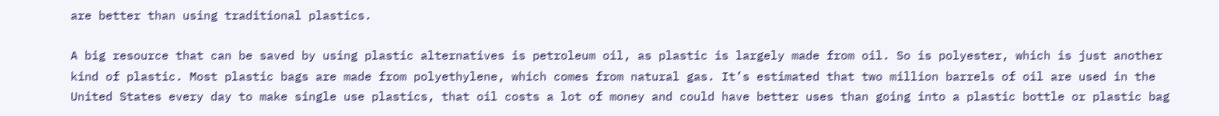are better than using traditional plastics.

A big resource that can be saved by using plastic alternatives is petroleum oil, as plastic is largely made from oil. So is polyester, which is just another kind of plastic. Most plastic bags are made from polyethylene, which comes from natural gas. It’s estimated that two million barrels of oil are used in the United States every day to make single use plastics, that oil costs a lot of money and could have better uses than going into a plastic bottle or plastic bag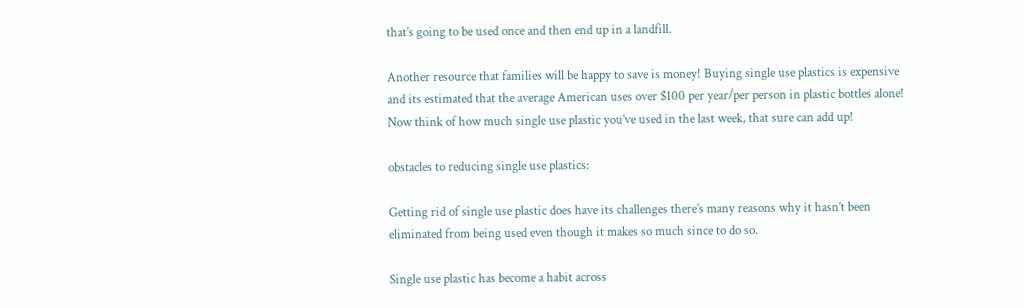that’s going to be used once and then end up in a landfill.

Another resource that families will be happy to save is money! Buying single use plastics is expensive and its estimated that the average American uses over $100 per year/per person in plastic bottles alone! Now think of how much single use plastic you’ve used in the last week, that sure can add up!

obstacles to reducing single use plastics:

Getting rid of single use plastic does have its challenges there’s many reasons why it hasn’t been eliminated from being used even though it makes so much since to do so.

Single use plastic has become a habit across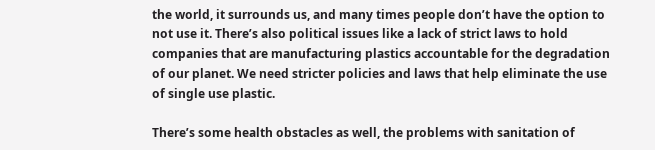the world, it surrounds us, and many times people don’t have the option to not use it. There’s also political issues like a lack of strict laws to hold companies that are manufacturing plastics accountable for the degradation of our planet. We need stricter policies and laws that help eliminate the use of single use plastic.

There’s some health obstacles as well, the problems with sanitation of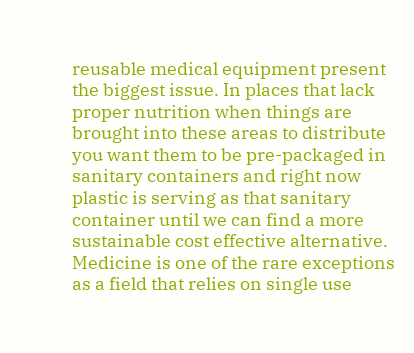reusable medical equipment present the biggest issue. In places that lack proper nutrition when things are brought into these areas to distribute you want them to be pre-packaged in sanitary containers and right now plastic is serving as that sanitary container until we can find a more sustainable cost effective alternative. Medicine is one of the rare exceptions as a field that relies on single use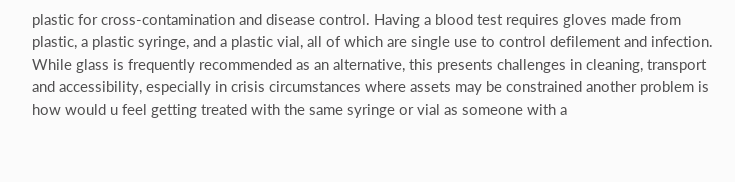plastic for cross-contamination and disease control. Having a blood test requires gloves made from plastic, a plastic syringe, and a plastic vial, all of which are single use to control defilement and infection. While glass is frequently recommended as an alternative, this presents challenges in cleaning, transport and accessibility, especially in crisis circumstances where assets may be constrained another problem is how would u feel getting treated with the same syringe or vial as someone with a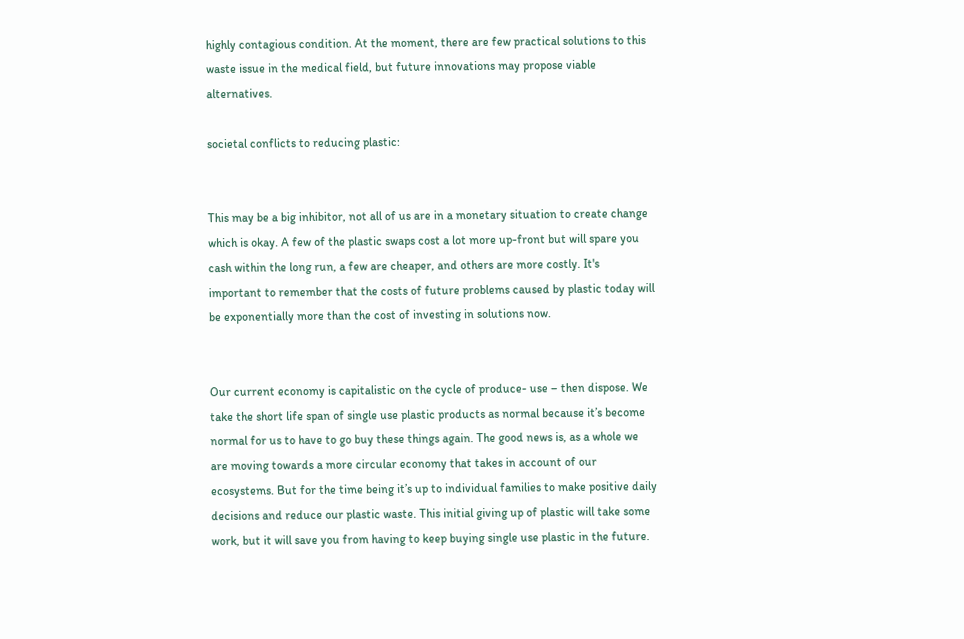highly contagious condition. At the moment, there are few practical solutions to this waste issue in the medical field, but future innovations may propose viable alternatives.

societal conflicts to reducing plastic:


This may be a big inhibitor, not all of us are in a monetary situation to create change which is okay. A few of the plastic swaps cost a lot more up-front but will spare you cash within the long run, a few are cheaper, and others are more costly. It's important to remember that the costs of future problems caused by plastic today will be exponentially more than the cost of investing in solutions now.


Our current economy is capitalistic on the cycle of produce- use – then dispose. We take the short life span of single use plastic products as normal because it’s become normal for us to have to go buy these things again. The good news is, as a whole we are moving towards a more circular economy that takes in account of our ecosystems. But for the time being it’s up to individual families to make positive daily decisions and reduce our plastic waste. This initial giving up of plastic will take some work, but it will save you from having to keep buying single use plastic in the future.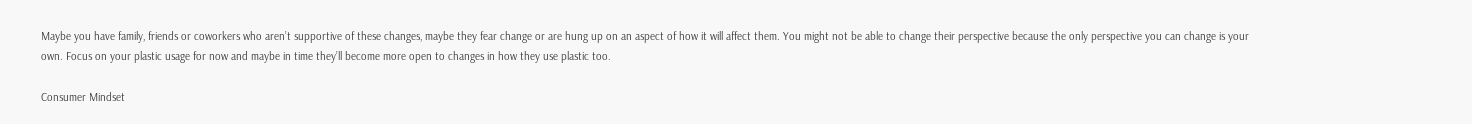Maybe you have family, friends or coworkers who aren’t supportive of these changes, maybe they fear change or are hung up on an aspect of how it will affect them. You might not be able to change their perspective because the only perspective you can change is your own. Focus on your plastic usage for now and maybe in time they’ll become more open to changes in how they use plastic too.

Consumer Mindset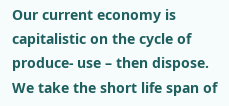Our current economy is capitalistic on the cycle of produce- use – then dispose. We take the short life span of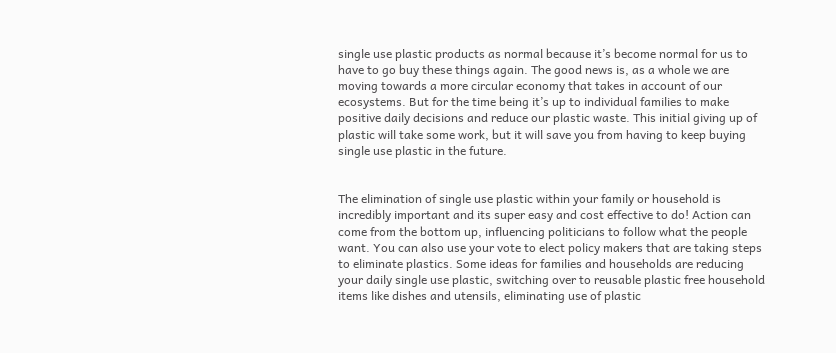single use plastic products as normal because it’s become normal for us to have to go buy these things again. The good news is, as a whole we are moving towards a more circular economy that takes in account of our ecosystems. But for the time being it’s up to individual families to make positive daily decisions and reduce our plastic waste. This initial giving up of plastic will take some work, but it will save you from having to keep buying single use plastic in the future.


The elimination of single use plastic within your family or household is incredibly important and its super easy and cost effective to do! Action can come from the bottom up, influencing politicians to follow what the people want. You can also use your vote to elect policy makers that are taking steps to eliminate plastics. Some ideas for families and households are reducing your daily single use plastic, switching over to reusable plastic free household items like dishes and utensils, eliminating use of plastic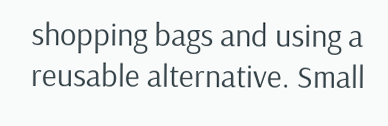shopping bags and using a reusable alternative. Small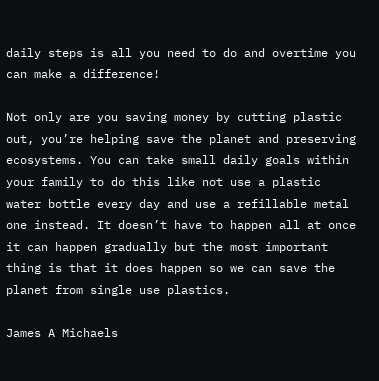daily steps is all you need to do and overtime you can make a difference!

Not only are you saving money by cutting plastic out, you’re helping save the planet and preserving ecosystems. You can take small daily goals within your family to do this like not use a plastic water bottle every day and use a refillable metal one instead. It doesn’t have to happen all at once it can happen gradually but the most important thing is that it does happen so we can save the planet from single use plastics.

James A Michaels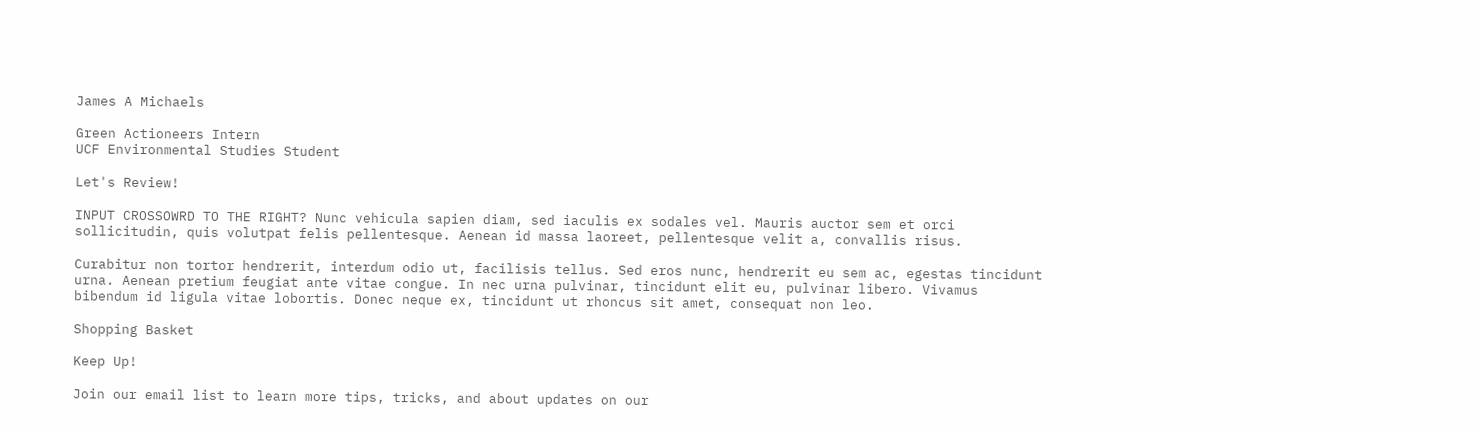James A Michaels

Green Actioneers Intern
UCF Environmental Studies Student

Let's Review!

INPUT CROSSOWRD TO THE RIGHT? Nunc vehicula sapien diam, sed iaculis ex sodales vel. Mauris auctor sem et orci sollicitudin, quis volutpat felis pellentesque. Aenean id massa laoreet, pellentesque velit a, convallis risus.

Curabitur non tortor hendrerit, interdum odio ut, facilisis tellus. Sed eros nunc, hendrerit eu sem ac, egestas tincidunt urna. Aenean pretium feugiat ante vitae congue. In nec urna pulvinar, tincidunt elit eu, pulvinar libero. Vivamus bibendum id ligula vitae lobortis. Donec neque ex, tincidunt ut rhoncus sit amet, consequat non leo.

Shopping Basket

Keep Up!

Join our email list to learn more tips, tricks, and about updates on our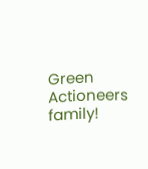Green Actioneers family!